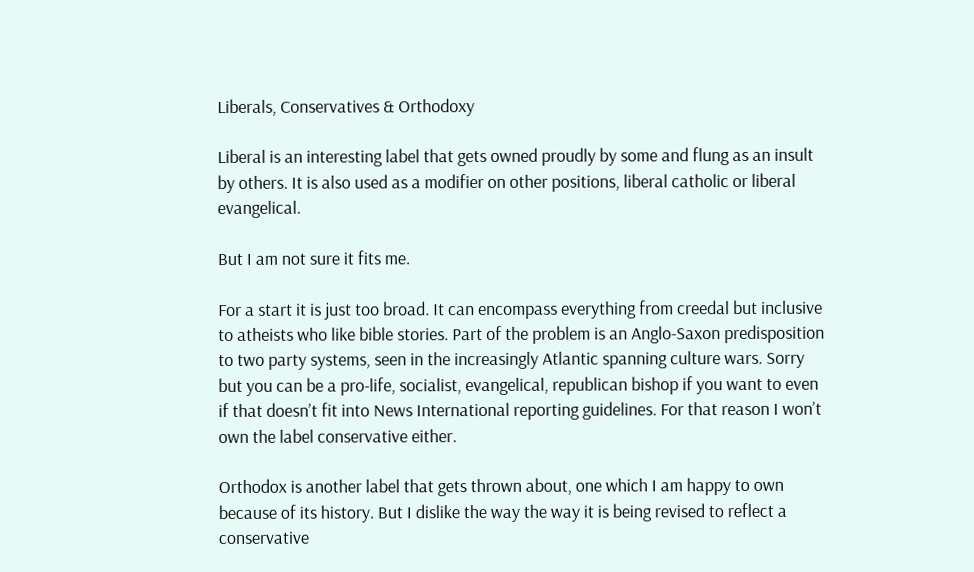Liberals, Conservatives & Orthodoxy

Liberal is an interesting label that gets owned proudly by some and flung as an insult by others. It is also used as a modifier on other positions, liberal catholic or liberal evangelical.

But I am not sure it fits me.

For a start it is just too broad. It can encompass everything from creedal but inclusive to atheists who like bible stories. Part of the problem is an Anglo-Saxon predisposition to two party systems, seen in the increasingly Atlantic spanning culture wars. Sorry but you can be a pro-life, socialist, evangelical, republican bishop if you want to even if that doesn’t fit into News International reporting guidelines. For that reason I won’t own the label conservative either.

Orthodox is another label that gets thrown about, one which I am happy to own because of its history. But I dislike the way the way it is being revised to reflect a conservative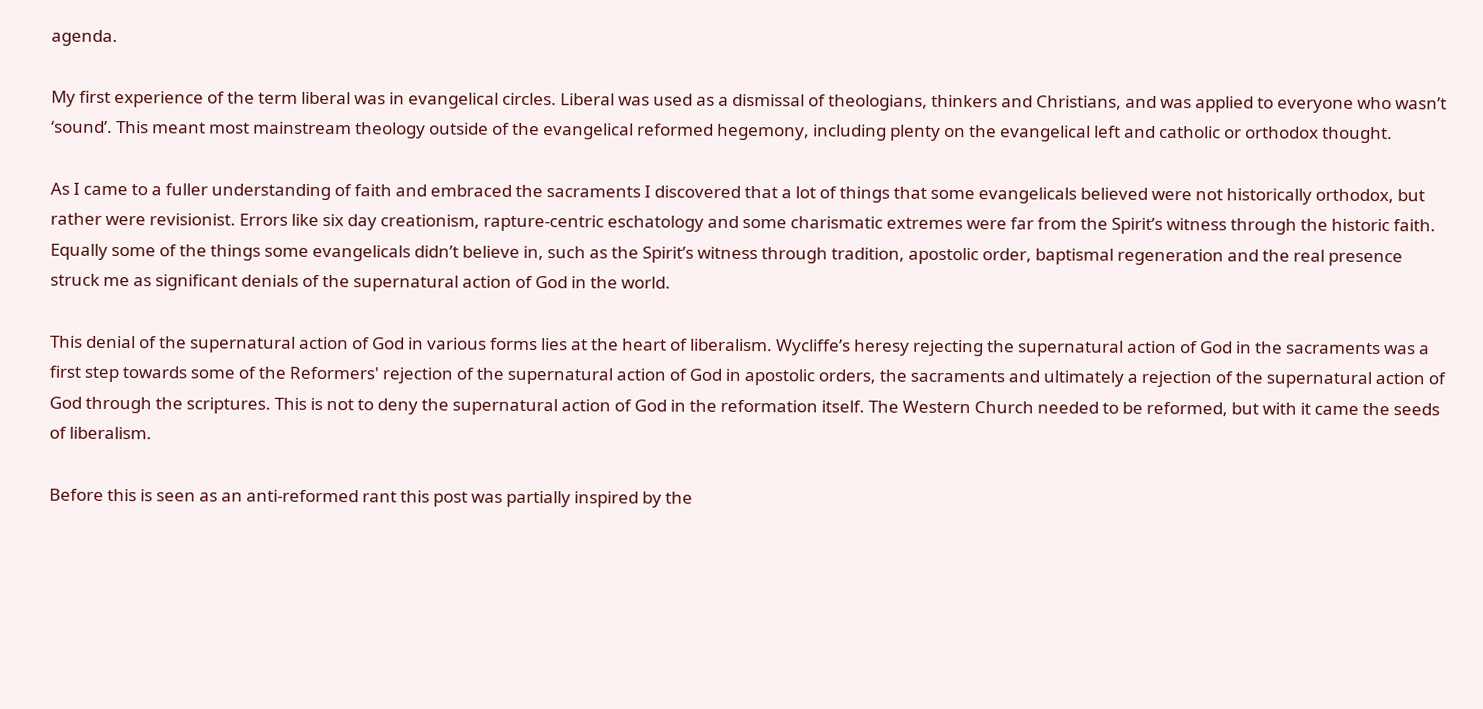agenda.

My first experience of the term liberal was in evangelical circles. Liberal was used as a dismissal of theologians, thinkers and Christians, and was applied to everyone who wasn’t ‘sound’. This meant most mainstream theology outside of the evangelical reformed hegemony, including plenty on the evangelical left and catholic or orthodox thought.

As I came to a fuller understanding of faith and embraced the sacraments I discovered that a lot of things that some evangelicals believed were not historically orthodox, but rather were revisionist. Errors like six day creationism, rapture-centric eschatology and some charismatic extremes were far from the Spirit’s witness through the historic faith. Equally some of the things some evangelicals didn’t believe in, such as the Spirit’s witness through tradition, apostolic order, baptismal regeneration and the real presence struck me as significant denials of the supernatural action of God in the world.

This denial of the supernatural action of God in various forms lies at the heart of liberalism. Wycliffe’s heresy rejecting the supernatural action of God in the sacraments was a first step towards some of the Reformers' rejection of the supernatural action of God in apostolic orders, the sacraments and ultimately a rejection of the supernatural action of God through the scriptures. This is not to deny the supernatural action of God in the reformation itself. The Western Church needed to be reformed, but with it came the seeds of liberalism.

Before this is seen as an anti-reformed rant this post was partially inspired by the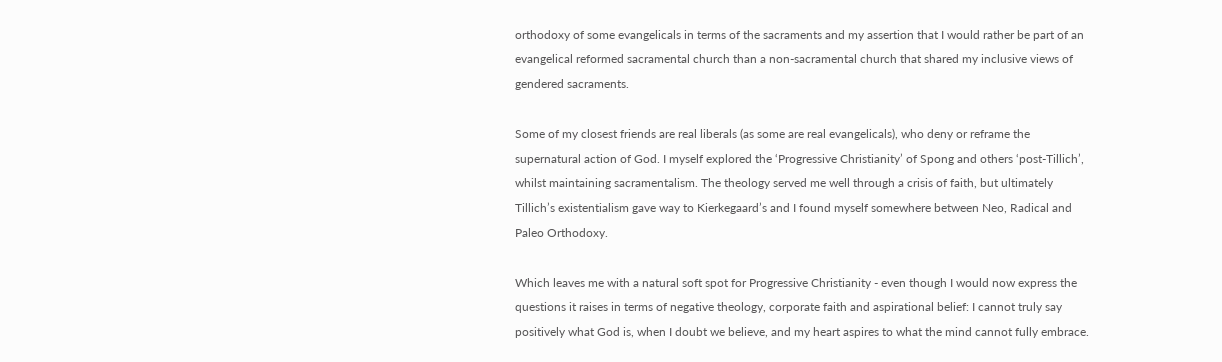orthodoxy of some evangelicals in terms of the sacraments and my assertion that I would rather be part of an evangelical reformed sacramental church than a non-sacramental church that shared my inclusive views of gendered sacraments.

Some of my closest friends are real liberals (as some are real evangelicals), who deny or reframe the supernatural action of God. I myself explored the ‘Progressive Christianity’ of Spong and others ‘post-Tillich’, whilst maintaining sacramentalism. The theology served me well through a crisis of faith, but ultimately Tillich’s existentialism gave way to Kierkegaard’s and I found myself somewhere between Neo, Radical and Paleo Orthodoxy.

Which leaves me with a natural soft spot for Progressive Christianity - even though I would now express the questions it raises in terms of negative theology, corporate faith and aspirational belief: I cannot truly say positively what God is, when I doubt we believe, and my heart aspires to what the mind cannot fully embrace.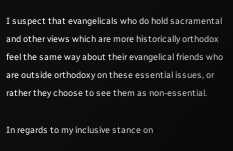I suspect that evangelicals who do hold sacramental and other views which are more historically orthodox feel the same way about their evangelical friends who are outside orthodoxy on these essential issues, or rather they choose to see them as non-essential.

In regards to my inclusive stance on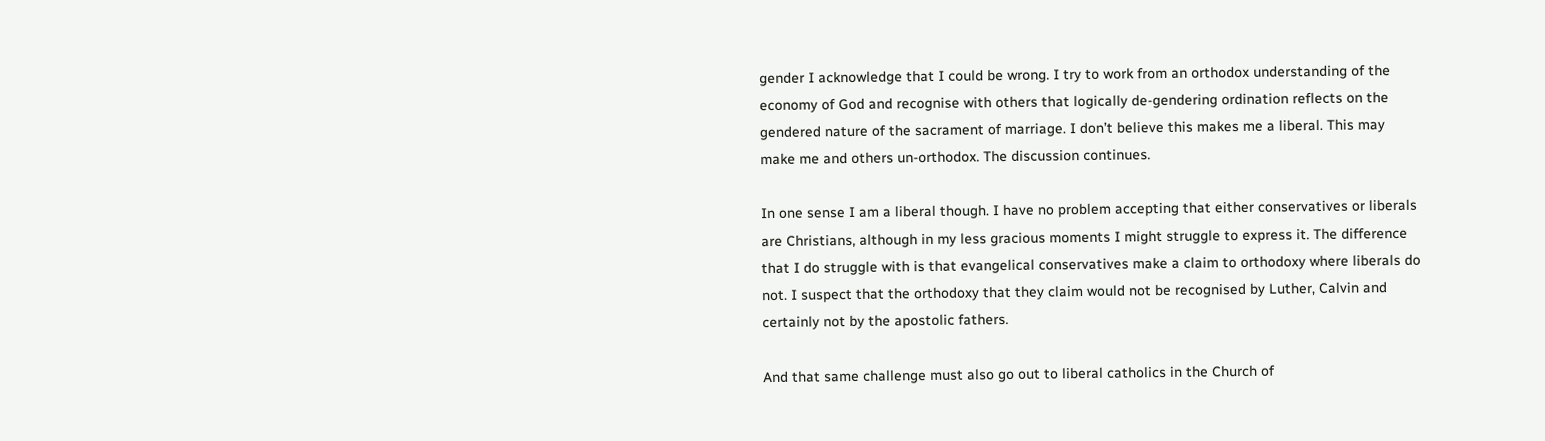gender I acknowledge that I could be wrong. I try to work from an orthodox understanding of the economy of God and recognise with others that logically de-gendering ordination reflects on the gendered nature of the sacrament of marriage. I don’t believe this makes me a liberal. This may make me and others un-orthodox. The discussion continues.

In one sense I am a liberal though. I have no problem accepting that either conservatives or liberals are Christians, although in my less gracious moments I might struggle to express it. The difference that I do struggle with is that evangelical conservatives make a claim to orthodoxy where liberals do not. I suspect that the orthodoxy that they claim would not be recognised by Luther, Calvin and certainly not by the apostolic fathers.

And that same challenge must also go out to liberal catholics in the Church of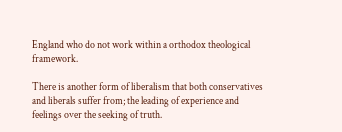England who do not work within a orthodox theological framework.

There is another form of liberalism that both conservatives and liberals suffer from; the leading of experience and feelings over the seeking of truth.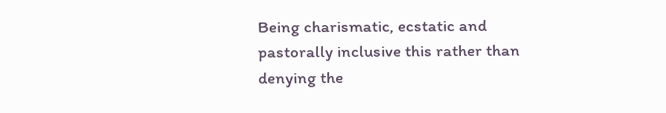Being charismatic, ecstatic and pastorally inclusive this rather than denying the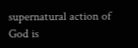supernatural action of God is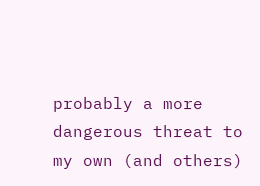probably a more dangerous threat to my own (and others)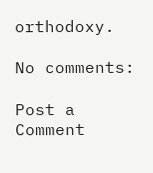orthodoxy.

No comments:

Post a Comment